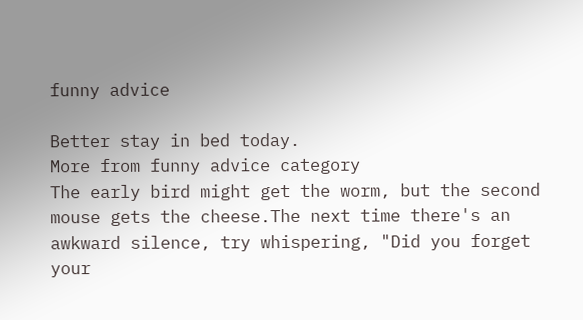funny advice

Better stay in bed today.
More from funny advice category
The early bird might get the worm, but the second mouse gets the cheese.The next time there's an awkward silence, try whispering, "Did you forget your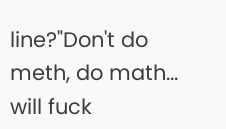line?"Don't do meth, do math... will fuck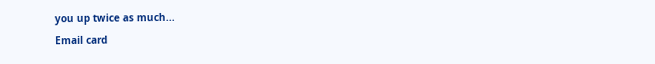you up twice as much...
Email card